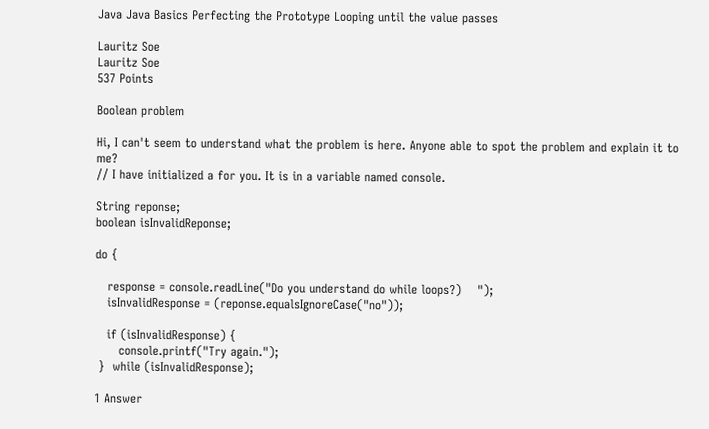Java Java Basics Perfecting the Prototype Looping until the value passes

Lauritz Soe
Lauritz Soe
537 Points

Boolean problem

Hi, I can't seem to understand what the problem is here. Anyone able to spot the problem and explain it to me?
// I have initialized a for you. It is in a variable named console.

String reponse;
boolean isInvalidReponse;

do {

   response = console.readLine("Do you understand do while loops?)    ");
   isInvalidResponse = (reponse.equalsIgnoreCase("no"));

   if (isInvalidResponse) {
      console.printf("Try again.");
 }  while (isInvalidResponse);

1 Answer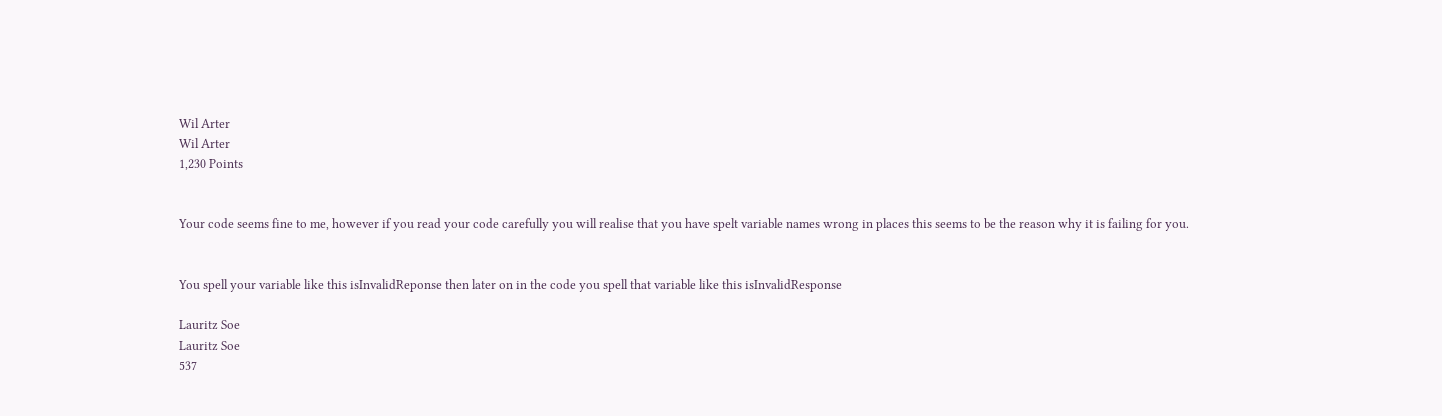Wil Arter
Wil Arter
1,230 Points


Your code seems fine to me, however if you read your code carefully you will realise that you have spelt variable names wrong in places this seems to be the reason why it is failing for you.


You spell your variable like this isInvalidReponse then later on in the code you spell that variable like this isInvalidResponse

Lauritz Soe
Lauritz Soe
537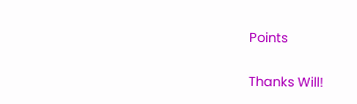Points

Thanks Will!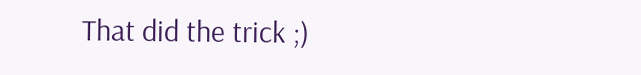That did the trick ;)